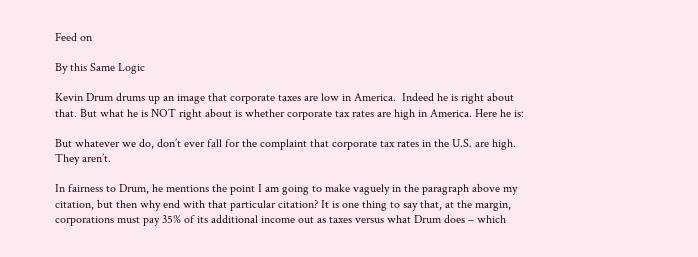Feed on

By this Same Logic

Kevin Drum drums up an image that corporate taxes are low in America.  Indeed he is right about that. But what he is NOT right about is whether corporate tax rates are high in America. Here he is:

But whatever we do, don’t ever fall for the complaint that corporate tax rates in the U.S. are high. They aren’t.

In fairness to Drum, he mentions the point I am going to make vaguely in the paragraph above my citation, but then why end with that particular citation? It is one thing to say that, at the margin, corporations must pay 35% of its additional income out as taxes versus what Drum does – which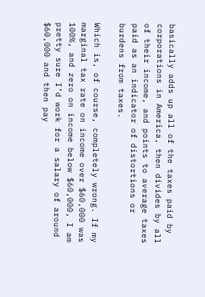basically adds up all of the taxes paid by corporations in America, then divides by all of their income, and points to average taxes paid as an indicator of distortions or burdens from taxes.

Which is, of course, completely wrong. If my marginal tax rate on income over $60,000 was 100%, and zero on income below $60,000, I am pretty sure I’d work for a salary of around $60,000 and then pay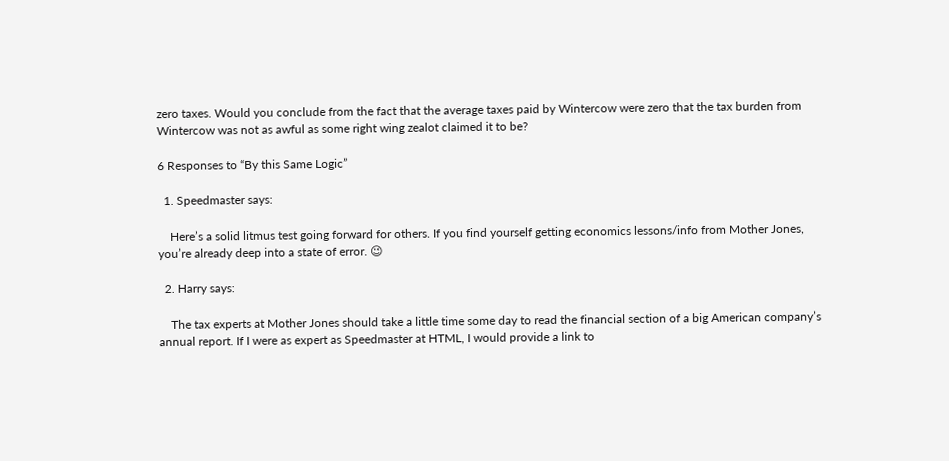zero taxes. Would you conclude from the fact that the average taxes paid by Wintercow were zero that the tax burden from Wintercow was not as awful as some right wing zealot claimed it to be?

6 Responses to “By this Same Logic”

  1. Speedmaster says:

    Here’s a solid litmus test going forward for others. If you find yourself getting economics lessons/info from Mother Jones, you’re already deep into a state of error. 😉

  2. Harry says:

    The tax experts at Mother Jones should take a little time some day to read the financial section of a big American company’s annual report. If I were as expert as Speedmaster at HTML, I would provide a link to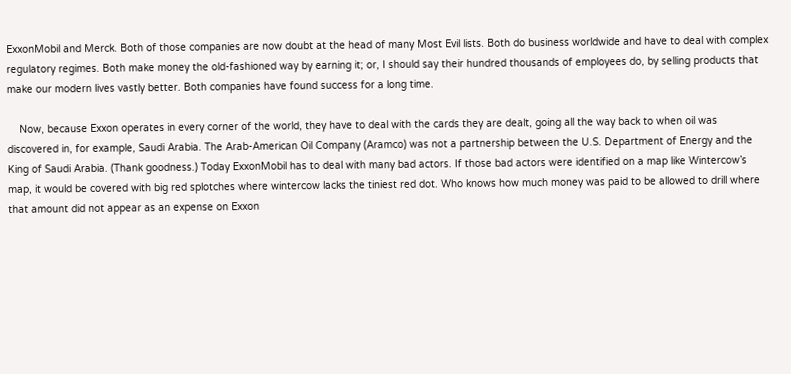ExxonMobil and Merck. Both of those companies are now doubt at the head of many Most Evil lists. Both do business worldwide and have to deal with complex regulatory regimes. Both make money the old-fashioned way by earning it; or, I should say their hundred thousands of employees do, by selling products that make our modern lives vastly better. Both companies have found success for a long time.

    Now, because Exxon operates in every corner of the world, they have to deal with the cards they are dealt, going all the way back to when oil was discovered in, for example, Saudi Arabia. The Arab-American Oil Company (Aramco) was not a partnership between the U.S. Department of Energy and the King of Saudi Arabia. (Thank goodness.) Today ExxonMobil has to deal with many bad actors. If those bad actors were identified on a map like Wintercow’s map, it would be covered with big red splotches where wintercow lacks the tiniest red dot. Who knows how much money was paid to be allowed to drill where that amount did not appear as an expense on Exxon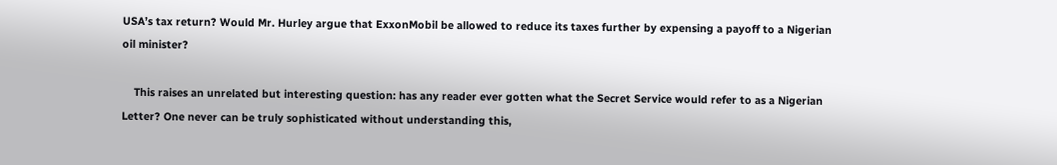USA’s tax return? Would Mr. Hurley argue that ExxonMobil be allowed to reduce its taxes further by expensing a payoff to a Nigerian oil minister?

    This raises an unrelated but interesting question: has any reader ever gotten what the Secret Service would refer to as a Nigerian Letter? One never can be truly sophisticated without understanding this,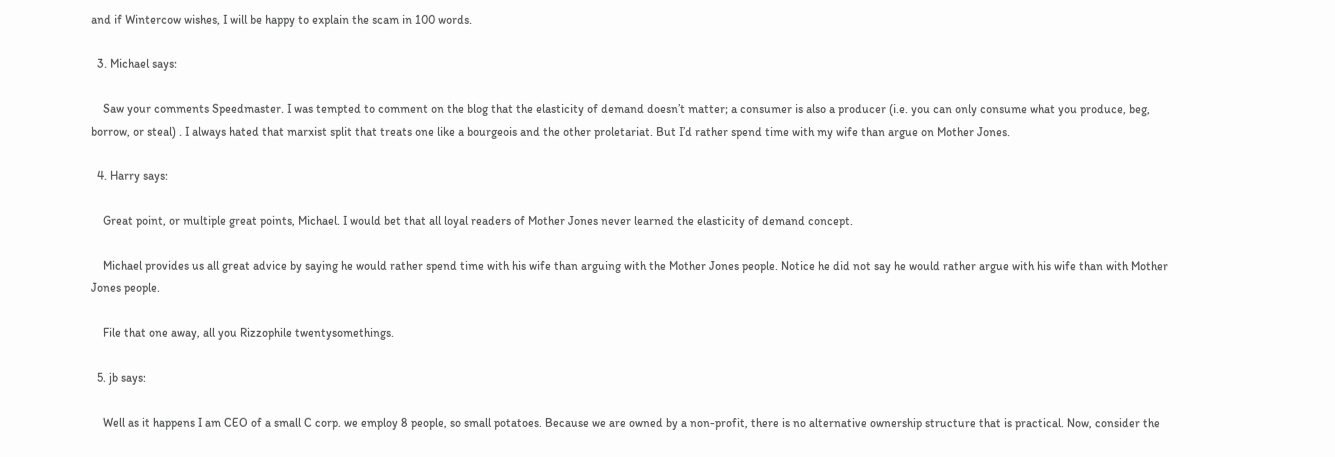and if Wintercow wishes, I will be happy to explain the scam in 100 words.

  3. Michael says:

    Saw your comments Speedmaster. I was tempted to comment on the blog that the elasticity of demand doesn’t matter; a consumer is also a producer (i.e. you can only consume what you produce, beg, borrow, or steal) . I always hated that marxist split that treats one like a bourgeois and the other proletariat. But I’d rather spend time with my wife than argue on Mother Jones.

  4. Harry says:

    Great point, or multiple great points, Michael. I would bet that all loyal readers of Mother Jones never learned the elasticity of demand concept.

    Michael provides us all great advice by saying he would rather spend time with his wife than arguing with the Mother Jones people. Notice he did not say he would rather argue with his wife than with Mother Jones people.

    File that one away, all you Rizzophile twentysomethings.

  5. jb says:

    Well as it happens I am CEO of a small C corp. we employ 8 people, so small potatoes. Because we are owned by a non-profit, there is no alternative ownership structure that is practical. Now, consider the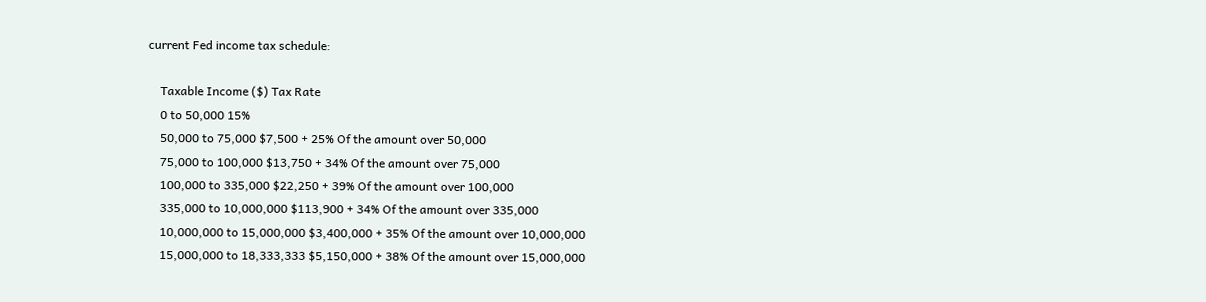current Fed income tax schedule:

    Taxable Income ($) Tax Rate
    0 to 50,000 15%
    50,000 to 75,000 $7,500 + 25% Of the amount over 50,000
    75,000 to 100,000 $13,750 + 34% Of the amount over 75,000
    100,000 to 335,000 $22,250 + 39% Of the amount over 100,000
    335,000 to 10,000,000 $113,900 + 34% Of the amount over 335,000
    10,000,000 to 15,000,000 $3,400,000 + 35% Of the amount over 10,000,000
    15,000,000 to 18,333,333 $5,150,000 + 38% Of the amount over 15,000,000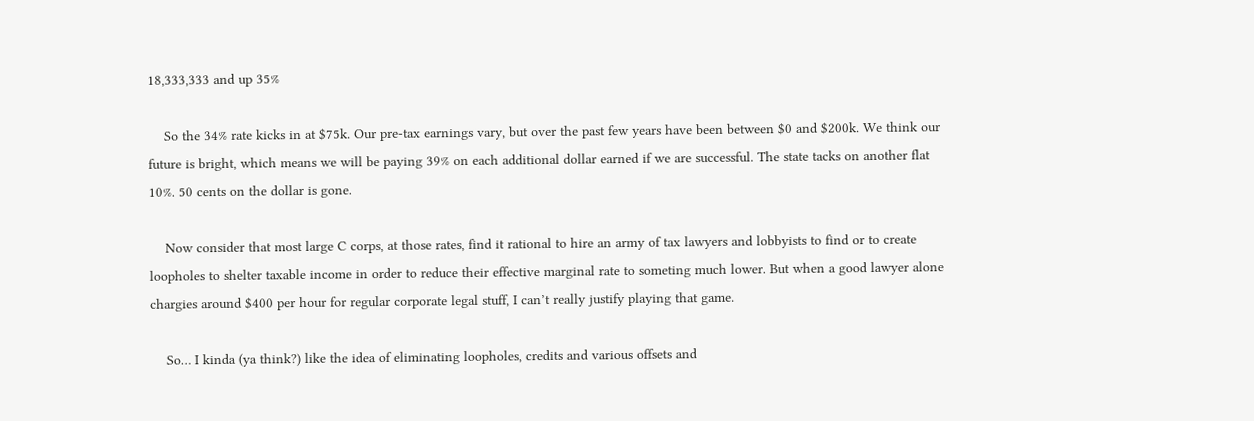18,333,333 and up 35%

    So the 34% rate kicks in at $75k. Our pre-tax earnings vary, but over the past few years have been between $0 and $200k. We think our future is bright, which means we will be paying 39% on each additional dollar earned if we are successful. The state tacks on another flat 10%. 50 cents on the dollar is gone.

    Now consider that most large C corps, at those rates, find it rational to hire an army of tax lawyers and lobbyists to find or to create loopholes to shelter taxable income in order to reduce their effective marginal rate to someting much lower. But when a good lawyer alone chargies around $400 per hour for regular corporate legal stuff, I can’t really justify playing that game.

    So… I kinda (ya think?) like the idea of eliminating loopholes, credits and various offsets and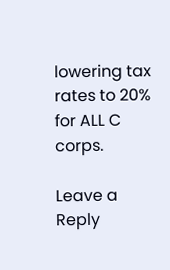lowering tax rates to 20% for ALL C corps.

Leave a Reply